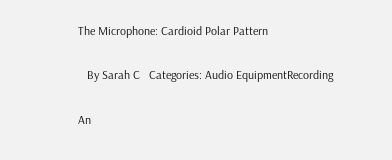The Microphone: Cardioid Polar Pattern

   By Sarah C   Categories: Audio EquipmentRecording

An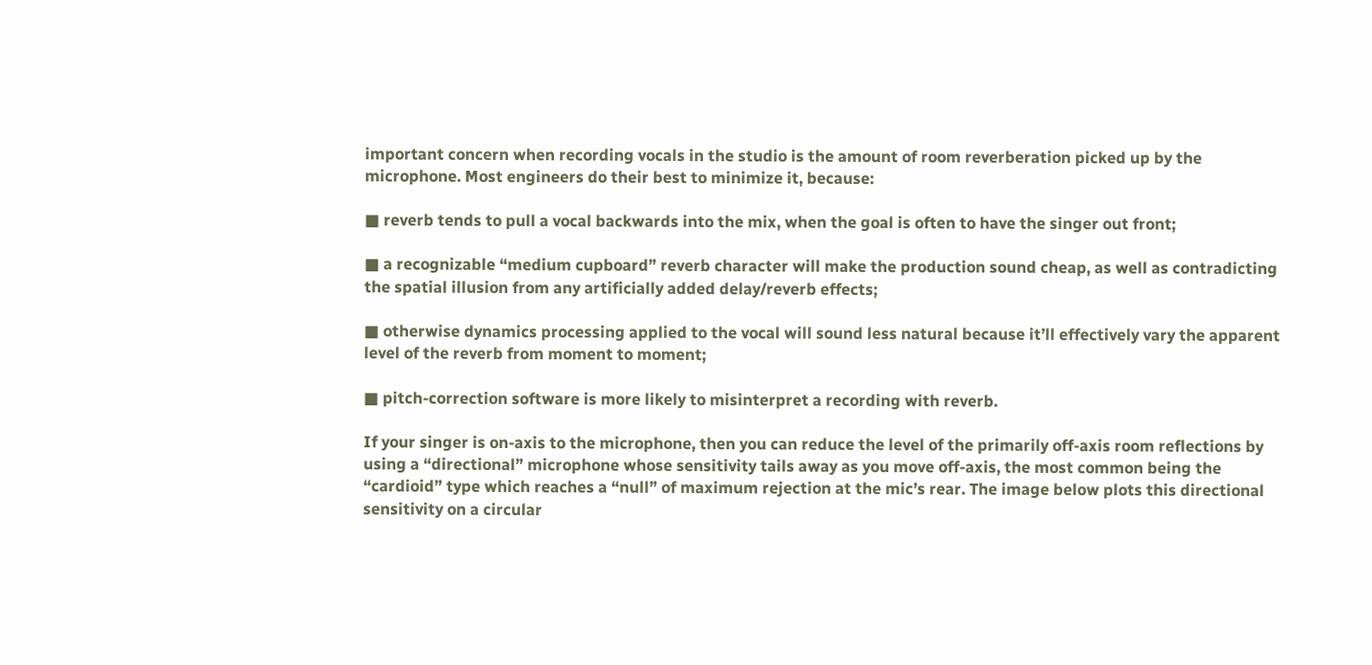important concern when recording vocals in the studio is the amount of room reverberation picked up by the microphone. Most engineers do their best to minimize it, because:

■ reverb tends to pull a vocal backwards into the mix, when the goal is often to have the singer out front;

■ a recognizable “medium cupboard” reverb character will make the production sound cheap, as well as contradicting the spatial illusion from any artificially added delay/reverb effects;

■ otherwise dynamics processing applied to the vocal will sound less natural because it’ll effectively vary the apparent level of the reverb from moment to moment;

■ pitch-correction software is more likely to misinterpret a recording with reverb.

If your singer is on-axis to the microphone, then you can reduce the level of the primarily off-axis room reflections by using a “directional” microphone whose sensitivity tails away as you move off-axis, the most common being the “cardioid” type which reaches a “null” of maximum rejection at the mic’s rear. The image below plots this directional sensitivity on a circular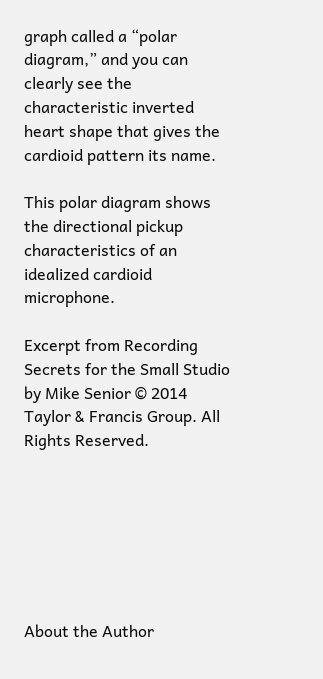graph called a “polar diagram,” and you can clearly see the characteristic inverted heart shape that gives the cardioid pattern its name.

This polar diagram shows the directional pickup characteristics of an idealized cardioid microphone.

Excerpt from Recording Secrets for the Small Studio by Mike Senior © 2014 Taylor & Francis Group. All Rights Reserved.







About the Author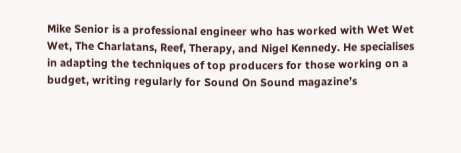Mike Senior is a professional engineer who has worked with Wet Wet Wet, The Charlatans, Reef, Therapy, and Nigel Kennedy. He specialises in adapting the techniques of top producers for those working on a budget, writing regularly for Sound On Sound magazine’s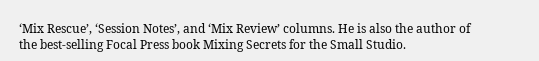‘Mix Rescue’, ‘Session Notes’, and ‘Mix Review’ columns. He is also the author of the best-selling Focal Press book Mixing Secrets for the Small Studio.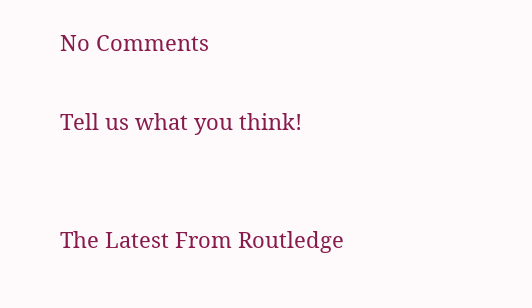No Comments

Tell us what you think!


The Latest From Routledge